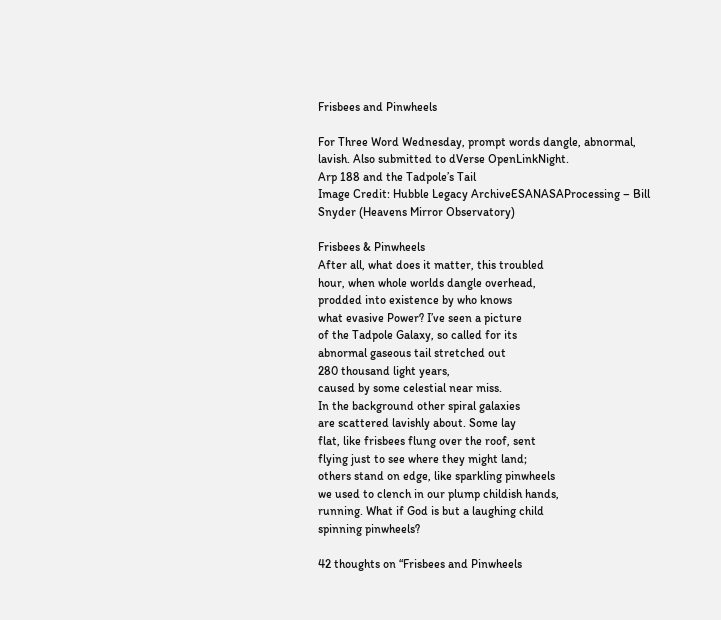Frisbees and Pinwheels

For Three Word Wednesday, prompt words dangle, abnormal, lavish. Also submitted to dVerse OpenLinkNight.
Arp 188 and the Tadpole’s Tail
Image Credit: Hubble Legacy ArchiveESANASAProcessing – Bill Snyder (Heavens Mirror Observatory)

Frisbees & Pinwheels
After all, what does it matter, this troubled
hour, when whole worlds dangle overhead,
prodded into existence by who knows
what evasive Power? I’ve seen a picture
of the Tadpole Galaxy, so called for its
abnormal gaseous tail stretched out
280 thousand light years,
caused by some celestial near miss.
In the background other spiral galaxies
are scattered lavishly about. Some lay
flat, like frisbees flung over the roof, sent
flying just to see where they might land;
others stand on edge, like sparkling pinwheels
we used to clench in our plump childish hands,
running. What if God is but a laughing child
spinning pinwheels?

42 thoughts on “Frisbees and Pinwheels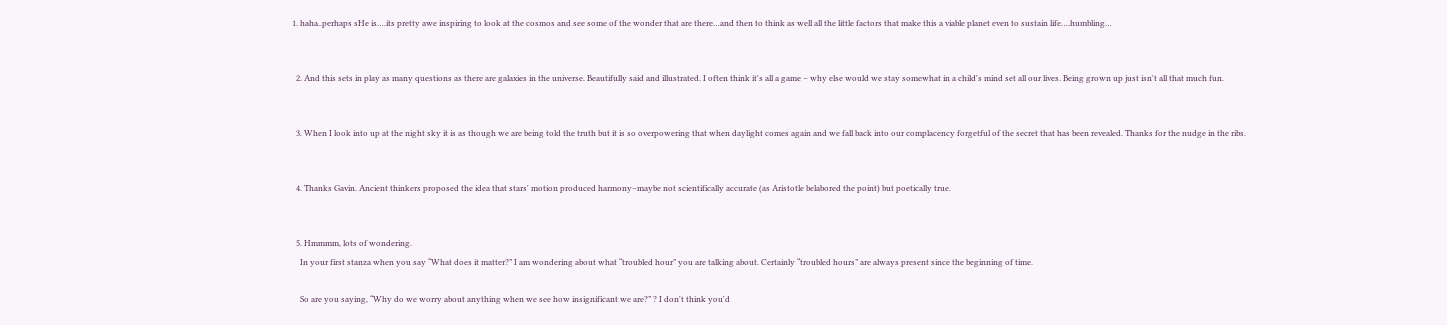1. haha..perhaps sHe is….its pretty awe inspiring to look at the cosmos and see some of the wonder that are there…and then to think as well all the little factors that make this a viable planet even to sustain life….humbling…


  2. And this sets in play as many questions as there are galaxies in the universe. Beautifully said and illustrated. I often think it's all a game – why else would we stay somewhat in a child's mind set all our lives. Being grown up just isn't all that much fun.


  3. When I look into up at the night sky it is as though we are being told the truth but it is so overpowering that when daylight comes again and we fall back into our complacency forgetful of the secret that has been revealed. Thanks for the nudge in the ribs.


  4. Thanks Gavin. Ancient thinkers proposed the idea that stars' motion produced harmony–maybe not scientifically accurate (as Aristotle belabored the point) but poetically true.


  5. Hmmmm, lots of wondering.
    In your first stanza when you say “What does it matter?” I am wondering about what “troubled hour” you are talking about. Certainly “troubled hours” are always present since the beginning of time.

    So are you saying, “Why do we worry about anything when we see how insignificant we are?” ? I don't think you'd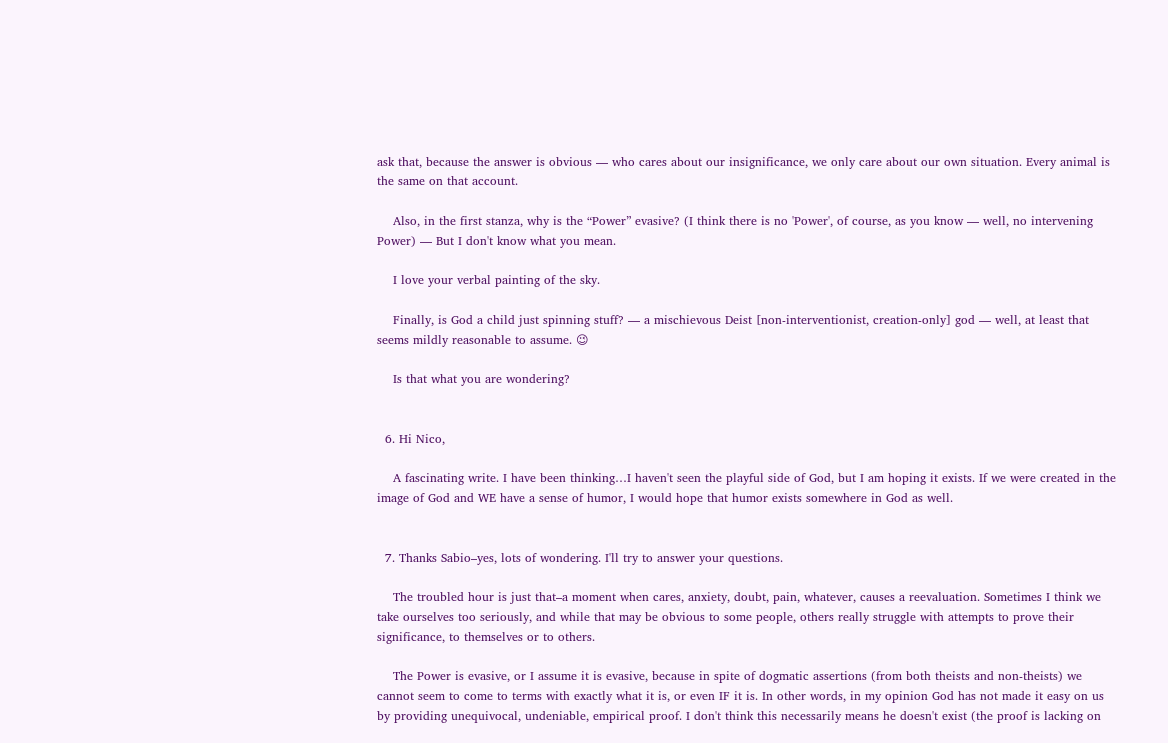ask that, because the answer is obvious — who cares about our insignificance, we only care about our own situation. Every animal is the same on that account.

    Also, in the first stanza, why is the “Power” evasive? (I think there is no 'Power', of course, as you know — well, no intervening Power) — But I don't know what you mean.

    I love your verbal painting of the sky.

    Finally, is God a child just spinning stuff? — a mischievous Deist [non-interventionist, creation-only] god — well, at least that seems mildly reasonable to assume. 😉

    Is that what you are wondering?


  6. Hi Nico,

    A fascinating write. I have been thinking…I haven't seen the playful side of God, but I am hoping it exists. If we were created in the image of God and WE have a sense of humor, I would hope that humor exists somewhere in God as well.


  7. Thanks Sabio–yes, lots of wondering. I'll try to answer your questions.

    The troubled hour is just that–a moment when cares, anxiety, doubt, pain, whatever, causes a reevaluation. Sometimes I think we take ourselves too seriously, and while that may be obvious to some people, others really struggle with attempts to prove their significance, to themselves or to others.

    The Power is evasive, or I assume it is evasive, because in spite of dogmatic assertions (from both theists and non-theists) we cannot seem to come to terms with exactly what it is, or even IF it is. In other words, in my opinion God has not made it easy on us by providing unequivocal, undeniable, empirical proof. I don't think this necessarily means he doesn't exist (the proof is lacking on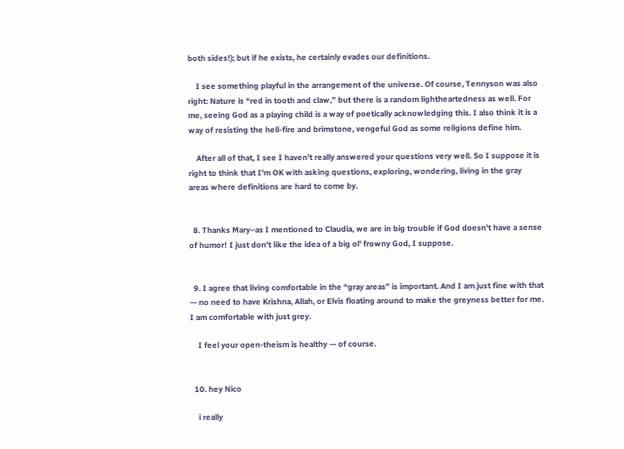both sides!); but if he exists, he certainly evades our definitions.

    I see something playful in the arrangement of the universe. Of course, Tennyson was also right: Nature is “red in tooth and claw,” but there is a random lightheartedness as well. For me, seeing God as a playing child is a way of poetically acknowledging this. I also think it is a way of resisting the hell-fire and brimstone, vengeful God as some religions define him.

    After all of that, I see I haven't really answered your questions very well. So I suppose it is right to think that I'm OK with asking questions, exploring, wondering, living in the gray areas where definitions are hard to come by.


  8. Thanks Mary–as I mentioned to Claudia, we are in big trouble if God doesn't have a sense of humor! I just don't like the idea of a big ol' frowny God, I suppose.


  9. I agree that living comfortable in the “gray areas” is important. And I am just fine with that — no need to have Krishna, Allah, or Elvis floating around to make the greyness better for me. I am comfortable with just grey.

    I feel your open-theism is healthy — of course.


  10. hey Nico

    i really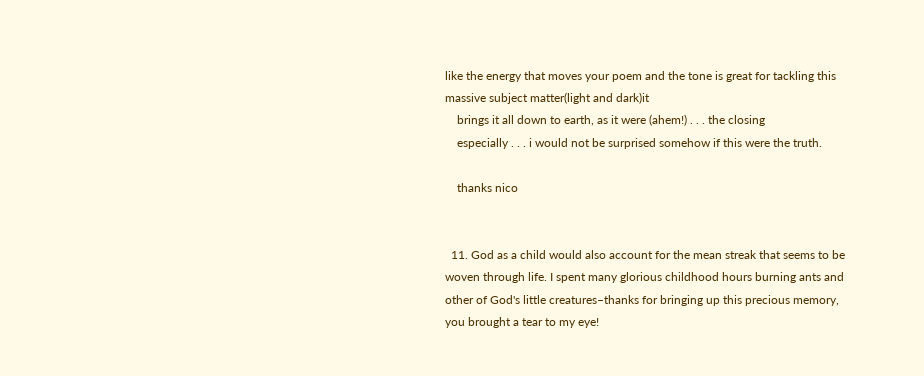like the energy that moves your poem and the tone is great for tackling this massive subject matter(light and dark)it
    brings it all down to earth, as it were (ahem!) . . . the closing
    especially . . . i would not be surprised somehow if this were the truth.

    thanks nico


  11. God as a child would also account for the mean streak that seems to be woven through life. I spent many glorious childhood hours burning ants and other of God's little creatures–thanks for bringing up this precious memory, you brought a tear to my eye!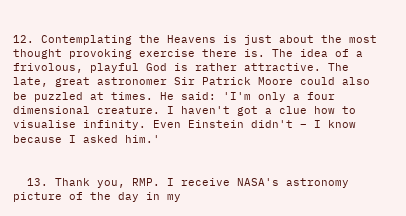12. Contemplating the Heavens is just about the most thought provoking exercise there is. The idea of a frivolous, playful God is rather attractive. The late, great astronomer Sir Patrick Moore could also be puzzled at times. He said: 'I'm only a four dimensional creature. I haven't got a clue how to visualise infinity. Even Einstein didn't – I know because I asked him.'


  13. Thank you, RMP. I receive NASA's astronomy picture of the day in my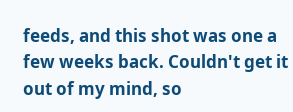feeds, and this shot was one a few weeks back. Couldn't get it out of my mind, so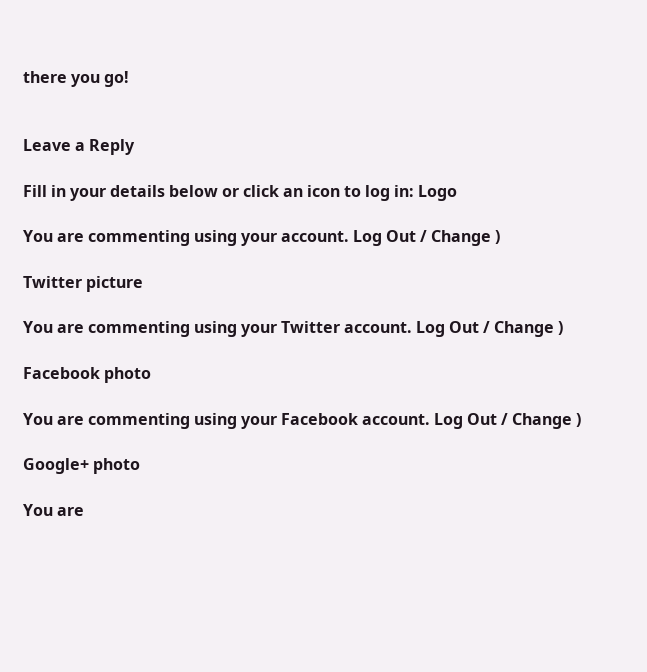there you go!


Leave a Reply

Fill in your details below or click an icon to log in: Logo

You are commenting using your account. Log Out / Change )

Twitter picture

You are commenting using your Twitter account. Log Out / Change )

Facebook photo

You are commenting using your Facebook account. Log Out / Change )

Google+ photo

You are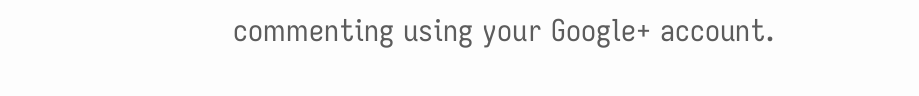commenting using your Google+ account.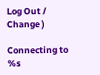Log Out / Change )

Connecting to %s